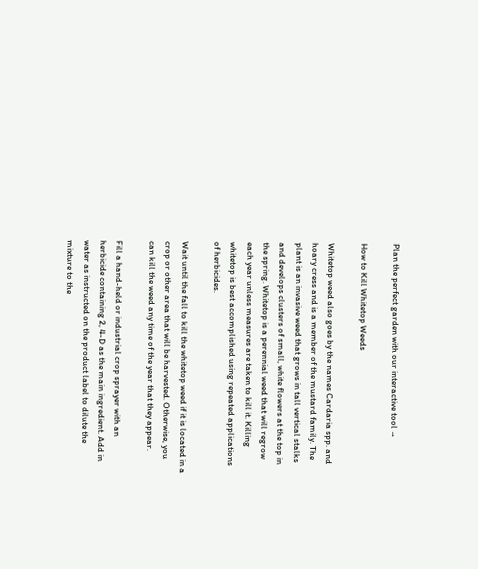Plan the perfect garden with our interactive tool →

How to Kill Whitetop Weeds

Whitetop weed also goes by the names Cardaria spp. and hoary cress and is a member of the mustard family. The plant is an invasive weed that grows in tall vertical stalks and develops clusters of small, white flowers at the top in the spring. Whitetop is a perennial weed that will regrow each year unless measures are taken to kill it. Killing whitetop is best accomplished using repeated applications of herbicides.

Wait until the fall to kill the whitetop weed if it is located in a crop or other area that will be harvested. Otherwise, you can kill the weed any time of the year that they appear.

Fill a hand-held or industrial crop sprayer with an herbicide containing 2, 4-D as the main ingredient. Add in water as instructed on the product label to dilute the mixture to the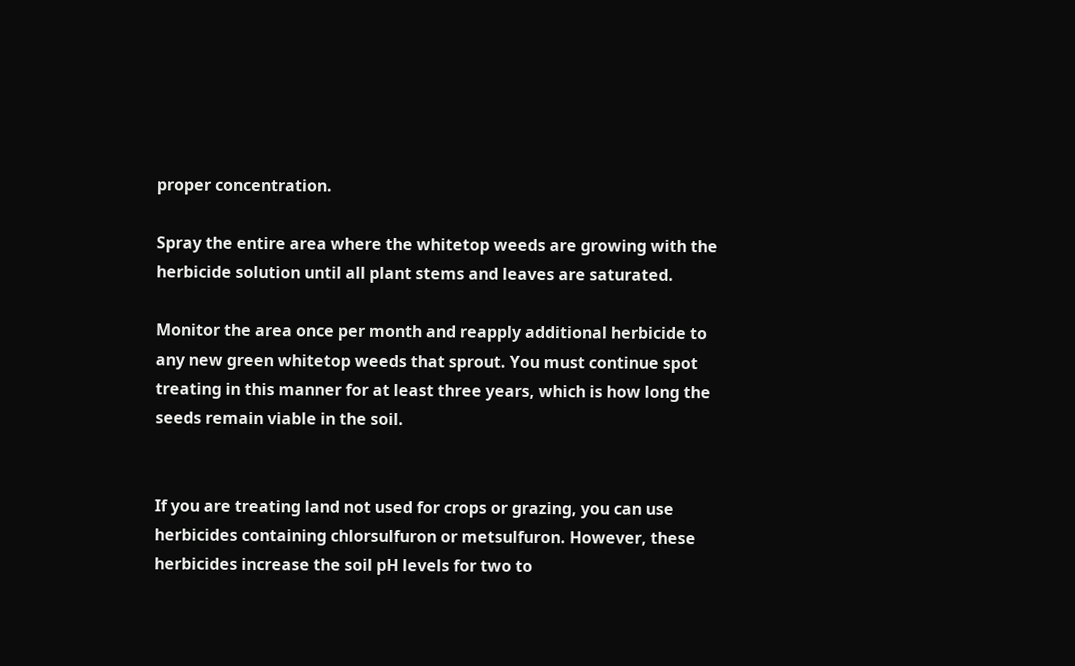proper concentration.

Spray the entire area where the whitetop weeds are growing with the herbicide solution until all plant stems and leaves are saturated.

Monitor the area once per month and reapply additional herbicide to any new green whitetop weeds that sprout. You must continue spot treating in this manner for at least three years, which is how long the seeds remain viable in the soil.


If you are treating land not used for crops or grazing, you can use herbicides containing chlorsulfuron or metsulfuron. However, these herbicides increase the soil pH levels for two to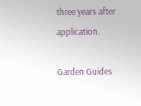three years after application.

Garden Guides